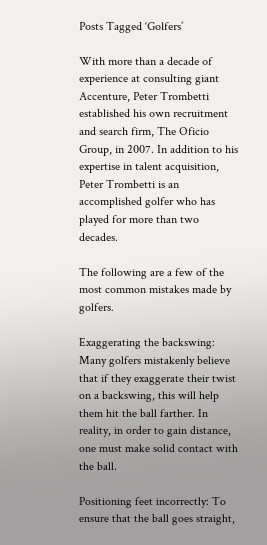Posts Tagged ‘Golfers’

With more than a decade of experience at consulting giant Accenture, Peter Trombetti established his own recruitment and search firm, The Oficio Group, in 2007. In addition to his expertise in talent acquisition, Peter Trombetti is an accomplished golfer who has played for more than two decades.

The following are a few of the most common mistakes made by golfers.

Exaggerating the backswing: Many golfers mistakenly believe that if they exaggerate their twist on a backswing, this will help them hit the ball farther. In reality, in order to gain distance, one must make solid contact with the ball.

Positioning feet incorrectly: To ensure that the ball goes straight,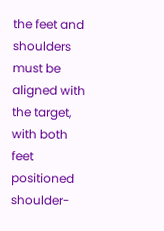the feet and shoulders must be aligned with the target, with both feet positioned shoulder-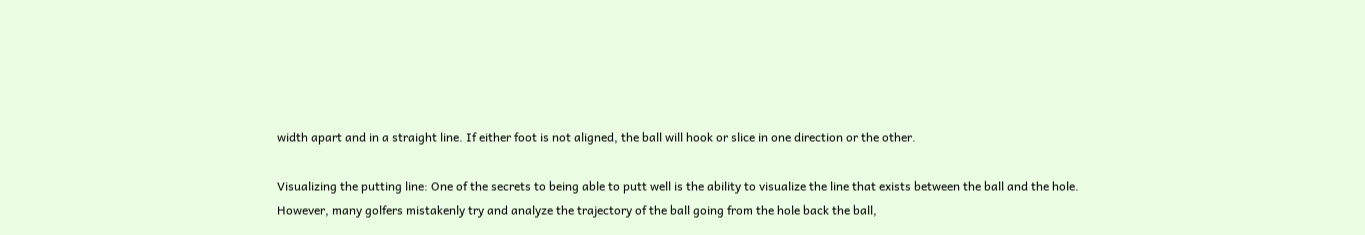width apart and in a straight line. If either foot is not aligned, the ball will hook or slice in one direction or the other.

Visualizing the putting line: One of the secrets to being able to putt well is the ability to visualize the line that exists between the ball and the hole. However, many golfers mistakenly try and analyze the trajectory of the ball going from the hole back the ball,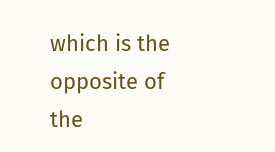which is the opposite of the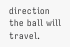direction the ball will travel.